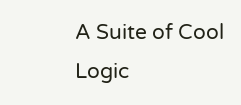A Suite of Cool Logic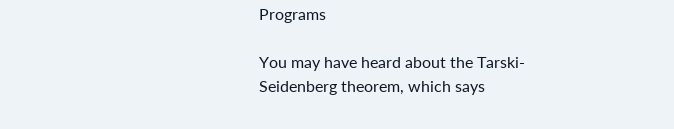Programs

You may have heard about the Tarski-Seidenberg theorem, which says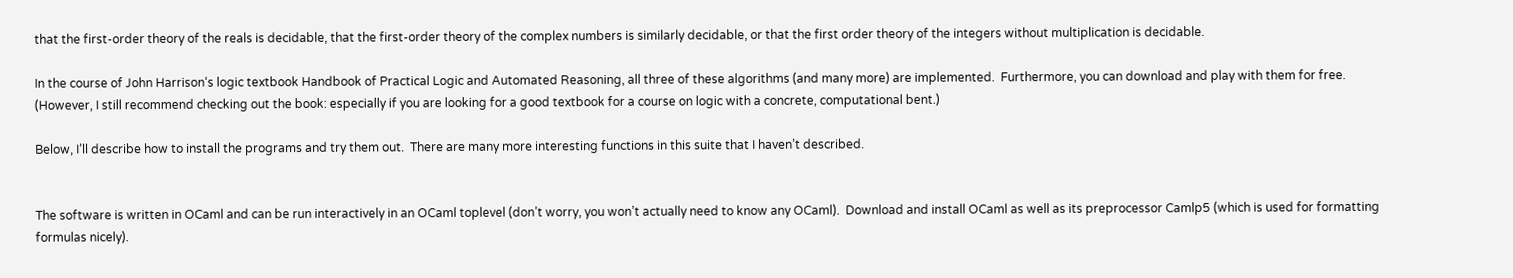that the first-order theory of the reals is decidable, that the first-order theory of the complex numbers is similarly decidable, or that the first order theory of the integers without multiplication is decidable.

In the course of John Harrison‘s logic textbook Handbook of Practical Logic and Automated Reasoning, all three of these algorithms (and many more) are implemented.  Furthermore, you can download and play with them for free.  (However, I still recommend checking out the book: especially if you are looking for a good textbook for a course on logic with a concrete, computational bent.)

Below, I’ll describe how to install the programs and try them out.  There are many more interesting functions in this suite that I haven’t described.


The software is written in OCaml and can be run interactively in an OCaml toplevel (don’t worry, you won’t actually need to know any OCaml).  Download and install OCaml as well as its preprocessor Camlp5 (which is used for formatting formulas nicely).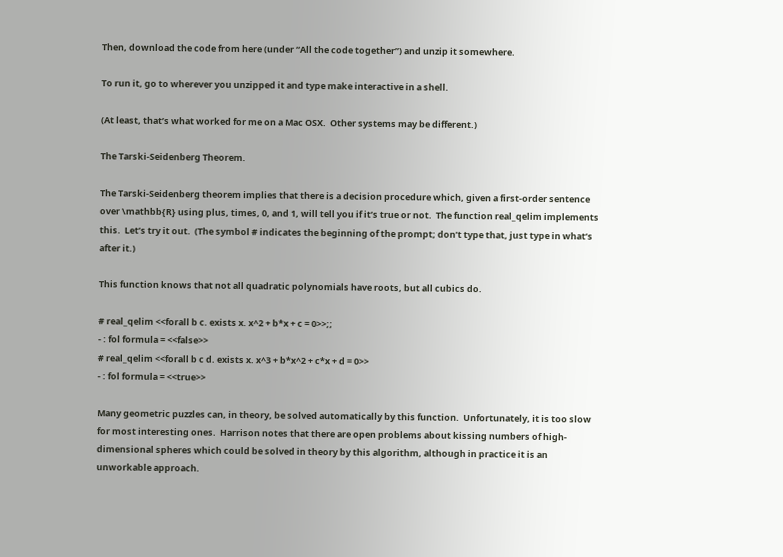Then, download the code from here (under “All the code together”) and unzip it somewhere.

To run it, go to wherever you unzipped it and type make interactive in a shell.

(At least, that’s what worked for me on a Mac OSX.  Other systems may be different.)

The Tarski-Seidenberg Theorem.

The Tarski-Seidenberg theorem implies that there is a decision procedure which, given a first-order sentence over \mathbb{R} using plus, times, 0, and 1, will tell you if it’s true or not.  The function real_qelim implements this.  Let’s try it out.  (The symbol # indicates the beginning of the prompt; don’t type that, just type in what’s after it.)

This function knows that not all quadratic polynomials have roots, but all cubics do.

# real_qelim <<forall b c. exists x. x^2 + b*x + c = 0>>;;
- : fol formula = <<false>>
# real_qelim <<forall b c d. exists x. x^3 + b*x^2 + c*x + d = 0>>
- : fol formula = <<true>>

Many geometric puzzles can, in theory, be solved automatically by this function.  Unfortunately, it is too slow for most interesting ones.  Harrison notes that there are open problems about kissing numbers of high-dimensional spheres which could be solved in theory by this algorithm, although in practice it is an unworkable approach.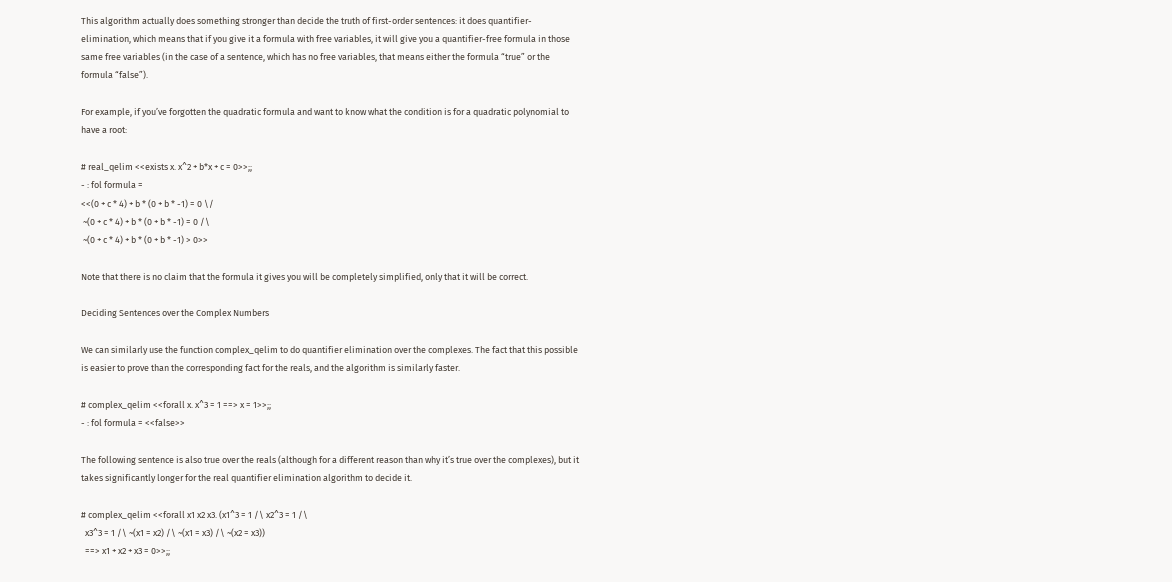This algorithm actually does something stronger than decide the truth of first-order sentences: it does quantifier-elimination, which means that if you give it a formula with free variables, it will give you a quantifier-free formula in those same free variables (in the case of a sentence, which has no free variables, that means either the formula “true” or the formula “false”).

For example, if you’ve forgotten the quadratic formula and want to know what the condition is for a quadratic polynomial to have a root:

# real_qelim <<exists x. x^2 + b*x + c = 0>>;;
- : fol formula =
<<(0 + c * 4) + b * (0 + b * -1) = 0 \/
 ~(0 + c * 4) + b * (0 + b * -1) = 0 /\
 ~(0 + c * 4) + b * (0 + b * -1) > 0>>

Note that there is no claim that the formula it gives you will be completely simplified, only that it will be correct.

Deciding Sentences over the Complex Numbers

We can similarly use the function complex_qelim to do quantifier elimination over the complexes. The fact that this possible is easier to prove than the corresponding fact for the reals, and the algorithm is similarly faster.

# complex_qelim <<forall x. x^3 = 1 ==> x = 1>>;;
- : fol formula = <<false>>

The following sentence is also true over the reals (although for a different reason than why it’s true over the complexes), but it takes significantly longer for the real quantifier elimination algorithm to decide it.

# complex_qelim <<forall x1 x2 x3. (x1^3 = 1 /\ x2^3 = 1 /\
  x3^3 = 1 /\ ~(x1 = x2) /\ ~(x1 = x3) /\ ~(x2 = x3))
  ==> x1 + x2 + x3 = 0>>;;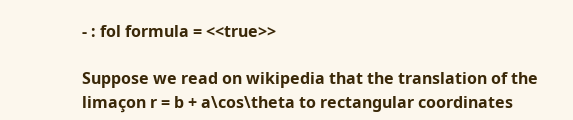- : fol formula = <<true>>

Suppose we read on wikipedia that the translation of the limaçon r = b + a\cos\theta to rectangular coordinates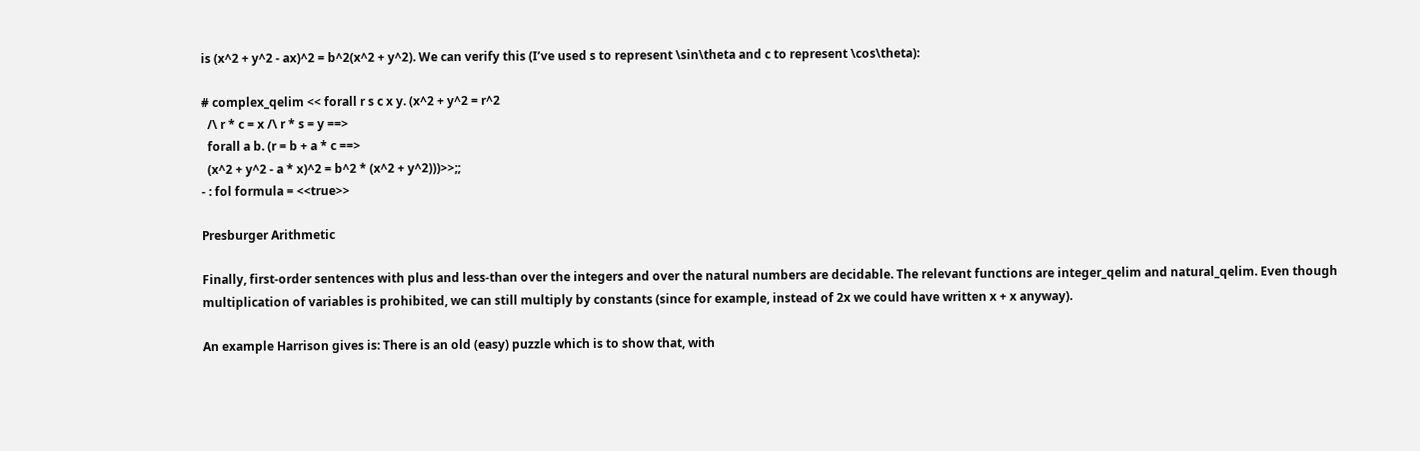is (x^2 + y^2 - ax)^2 = b^2(x^2 + y^2). We can verify this (I’ve used s to represent \sin\theta and c to represent \cos\theta):

# complex_qelim << forall r s c x y. (x^2 + y^2 = r^2
  /\ r * c = x /\ r * s = y ==>
  forall a b. (r = b + a * c ==>
  (x^2 + y^2 - a * x)^2 = b^2 * (x^2 + y^2)))>>;;
- : fol formula = <<true>>

Presburger Arithmetic

Finally, first-order sentences with plus and less-than over the integers and over the natural numbers are decidable. The relevant functions are integer_qelim and natural_qelim. Even though multiplication of variables is prohibited, we can still multiply by constants (since for example, instead of 2x we could have written x + x anyway).

An example Harrison gives is: There is an old (easy) puzzle which is to show that, with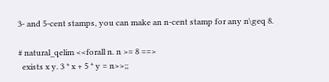3- and 5-cent stamps, you can make an n-cent stamp for any n\geq 8.

# natural_qelim <<forall n. n >= 8 ==>
  exists x y. 3 * x + 5 * y = n>>;;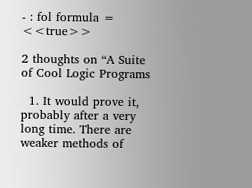- : fol formula = <<true>>

2 thoughts on “A Suite of Cool Logic Programs

  1. It would prove it, probably after a very long time. There are weaker methods of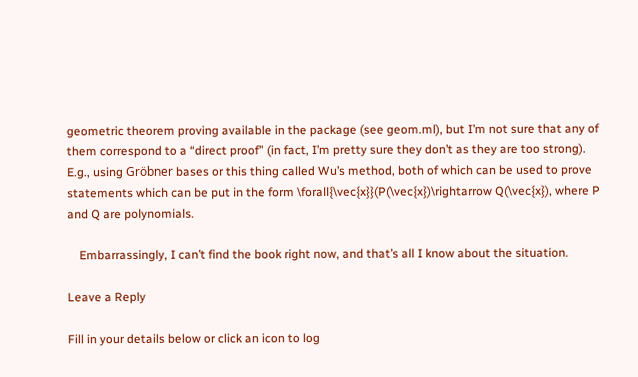geometric theorem proving available in the package (see geom.ml), but I’m not sure that any of them correspond to a “direct proof” (in fact, I’m pretty sure they don’t as they are too strong). E.g., using Gröbner bases or this thing called Wu’s method, both of which can be used to prove statements which can be put in the form \forall{\vec{x}}(P(\vec{x})\rightarrow Q(\vec{x}), where P and Q are polynomials.

    Embarrassingly, I can’t find the book right now, and that’s all I know about the situation.

Leave a Reply

Fill in your details below or click an icon to log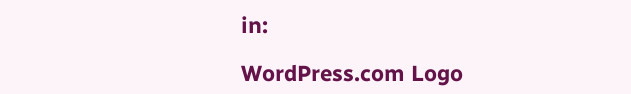in:

WordPress.com Logo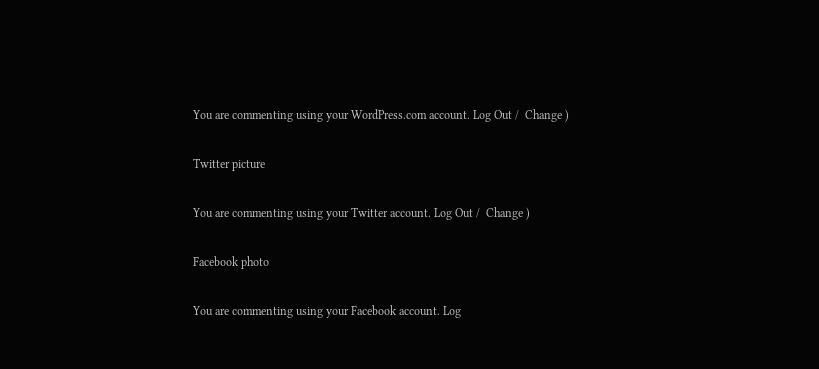You are commenting using your WordPress.com account. Log Out /  Change )

Twitter picture

You are commenting using your Twitter account. Log Out /  Change )

Facebook photo

You are commenting using your Facebook account. Log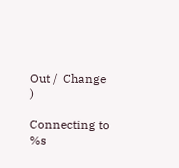Out /  Change )

Connecting to %s